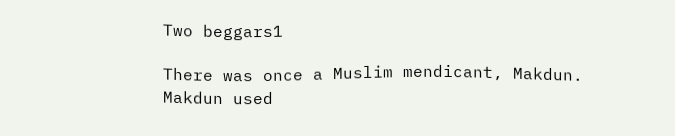Two beggars1

There was once a Muslim mendicant, Makdun. Makdun used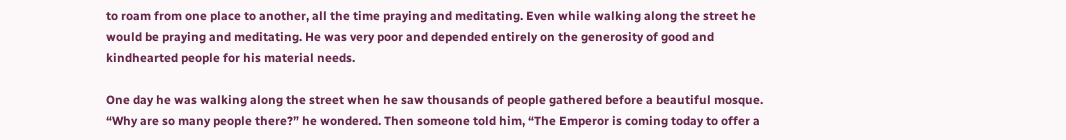to roam from one place to another, all the time praying and meditating. Even while walking along the street he would be praying and meditating. He was very poor and depended entirely on the generosity of good and kindhearted people for his material needs.

One day he was walking along the street when he saw thousands of people gathered before a beautiful mosque. “Why are so many people there?” he wondered. Then someone told him, “The Emperor is coming today to offer a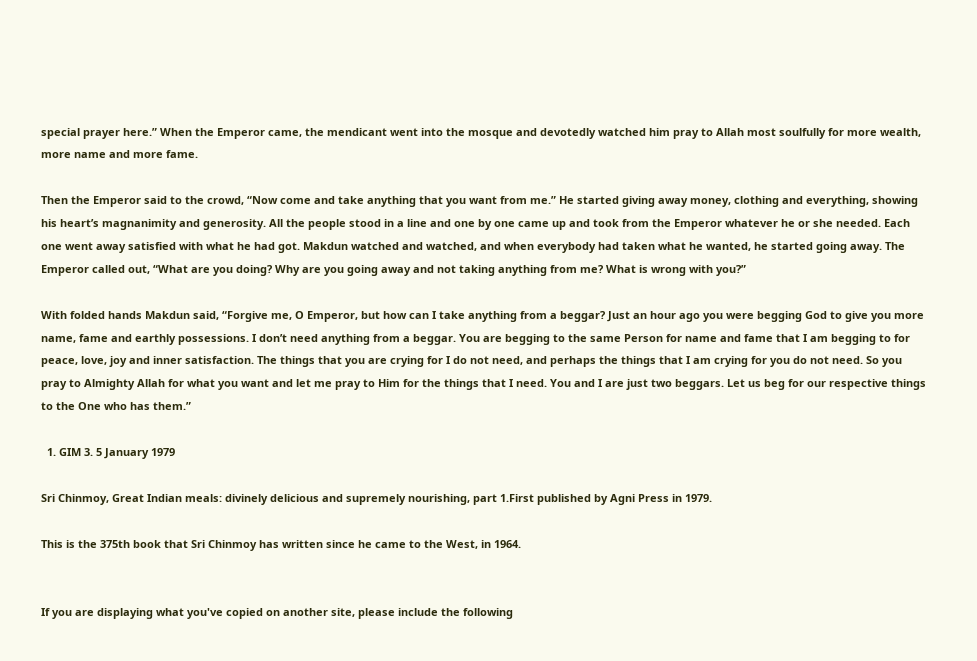special prayer here.” When the Emperor came, the mendicant went into the mosque and devotedly watched him pray to Allah most soulfully for more wealth, more name and more fame.

Then the Emperor said to the crowd, “Now come and take anything that you want from me.” He started giving away money, clothing and everything, showing his heart’s magnanimity and generosity. All the people stood in a line and one by one came up and took from the Emperor whatever he or she needed. Each one went away satisfied with what he had got. Makdun watched and watched, and when everybody had taken what he wanted, he started going away. The Emperor called out, “What are you doing? Why are you going away and not taking anything from me? What is wrong with you?”

With folded hands Makdun said, “Forgive me, O Emperor, but how can I take anything from a beggar? Just an hour ago you were begging God to give you more name, fame and earthly possessions. I don’t need anything from a beggar. You are begging to the same Person for name and fame that I am begging to for peace, love, joy and inner satisfaction. The things that you are crying for I do not need, and perhaps the things that I am crying for you do not need. So you pray to Almighty Allah for what you want and let me pray to Him for the things that I need. You and I are just two beggars. Let us beg for our respective things to the One who has them.”

  1. GIM 3. 5 January 1979

Sri Chinmoy, Great Indian meals: divinely delicious and supremely nourishing, part 1.First published by Agni Press in 1979.

This is the 375th book that Sri Chinmoy has written since he came to the West, in 1964.


If you are displaying what you've copied on another site, please include the following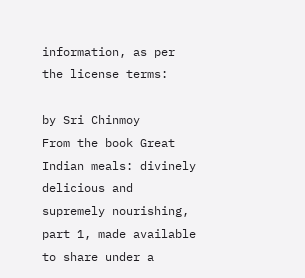information, as per the license terms:

by Sri Chinmoy
From the book Great Indian meals: divinely delicious and supremely nourishing, part 1, made available to share under a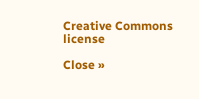Creative Commons license

Close »